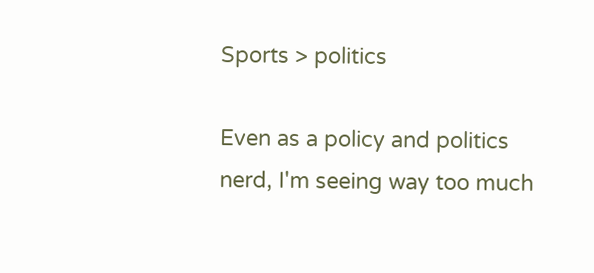Sports > politics

Even as a policy and politics nerd, I'm seeing way too much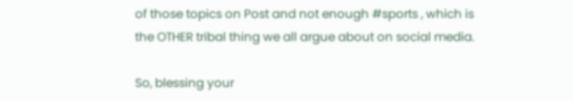of those topics on Post and not enough #sports , which is the OTHER tribal thing we all argue about on social media.

So, blessing your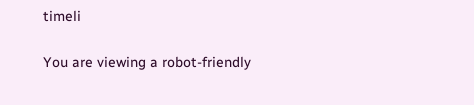timeli

You are viewing a robot-friendly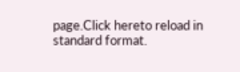page.Click hereto reload in standard format.